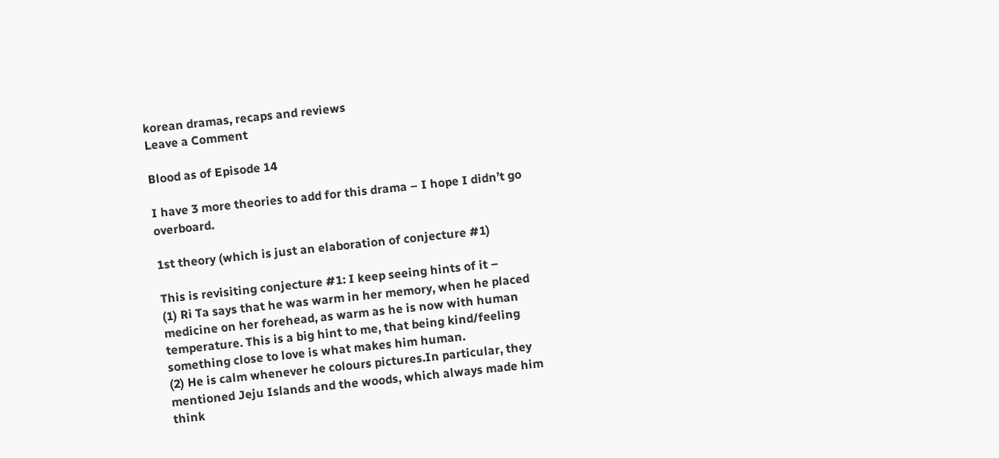korean dramas, recaps and reviews
Leave a Comment

Blood as of Episode 14

I have 3 more theories to add for this drama – I hope I didn’t go overboard.

1st theory (which is just an elaboration of conjecture #1)

This is revisiting conjecture #1: I keep seeing hints of it –
(1) Ri Ta says that he was warm in her memory, when he placed medicine on her forehead, as warm as he is now with human temperature. This is a big hint to me, that being kind/feeling something close to love is what makes him human.
(2) He is calm whenever he colours pictures.In particular, they mentioned Jeju Islands and the woods, which always made him think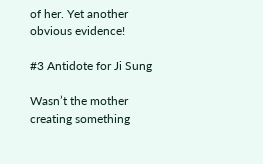of her. Yet another obvious evidence!

#3 Antidote for Ji Sung

Wasn’t the mother creating something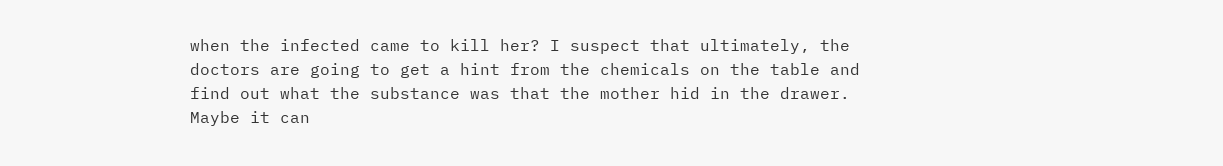when the infected came to kill her? I suspect that ultimately, the doctors are going to get a hint from the chemicals on the table and find out what the substance was that the mother hid in the drawer. Maybe it can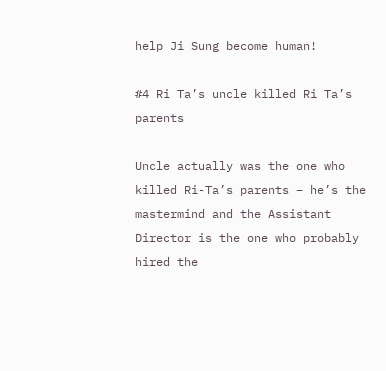help Ji Sung become human!

#4 Ri Ta’s uncle killed Ri Ta’s parents

Uncle actually was the one who killed Ri-Ta’s parents – he’s the mastermind and the Assistant Director is the one who probably hired the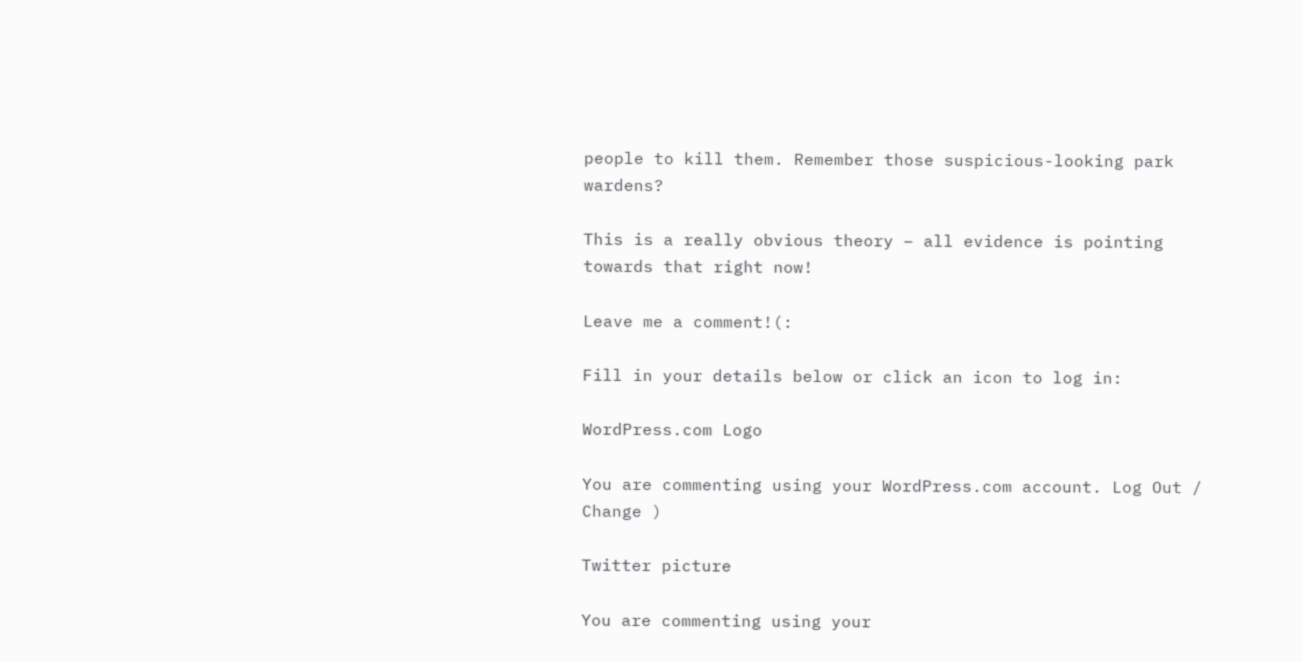people to kill them. Remember those suspicious-looking park wardens?

This is a really obvious theory – all evidence is pointing towards that right now!

Leave me a comment!(:

Fill in your details below or click an icon to log in:

WordPress.com Logo

You are commenting using your WordPress.com account. Log Out /  Change )

Twitter picture

You are commenting using your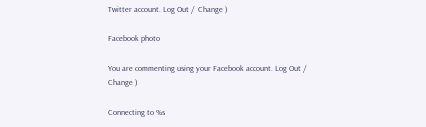Twitter account. Log Out /  Change )

Facebook photo

You are commenting using your Facebook account. Log Out /  Change )

Connecting to %s